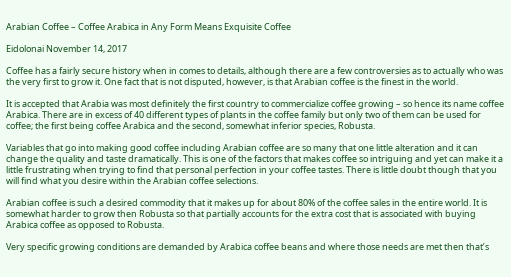Arabian Coffee – Coffee Arabica in Any Form Means Exquisite Coffee

Eidolonai November 14, 2017

Coffee has a fairly secure history when in comes to details, although there are a few controversies as to actually who was the very first to grow it. One fact that is not disputed, however, is that Arabian coffee is the finest in the world.

It is accepted that Arabia was most definitely the first country to commercialize coffee growing – so hence its name coffee Arabica. There are in excess of 40 different types of plants in the coffee family but only two of them can be used for coffee; the first being coffee Arabica and the second, somewhat inferior species, Robusta.

Variables that go into making good coffee including Arabian coffee are so many that one little alteration and it can change the quality and taste dramatically. This is one of the factors that makes coffee so intriguing and yet can make it a little frustrating when trying to find that personal perfection in your coffee tastes. There is little doubt though that you will find what you desire within the Arabian coffee selections.

Arabian coffee is such a desired commodity that it makes up for about 80% of the coffee sales in the entire world. It is somewhat harder to grow then Robusta so that partially accounts for the extra cost that is associated with buying Arabica coffee as opposed to Robusta.

Very specific growing conditions are demanded by Arabica coffee beans and where those needs are met then that’s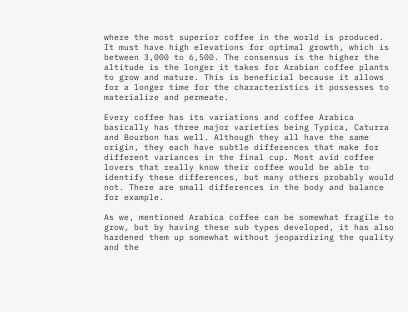where the most superior coffee in the world is produced. It must have high elevations for optimal growth, which is between 3,000 to 6,500. The consensus is the higher the altitude is the longer it takes for Arabian coffee plants to grow and mature. This is beneficial because it allows for a longer time for the characteristics it possesses to materialize and permeate.

Every coffee has its variations and coffee Arabica basically has three major varieties being Typica, Caturra and Bourbon has well. Although they all have the same origin, they each have subtle differences that make for different variances in the final cup. Most avid coffee lovers that really know their coffee would be able to identify these differences, but many others probably would not. There are small differences in the body and balance for example.

As we, mentioned Arabica coffee can be somewhat fragile to grow, but by having these sub types developed, it has also hardened them up somewhat without jeopardizing the quality and the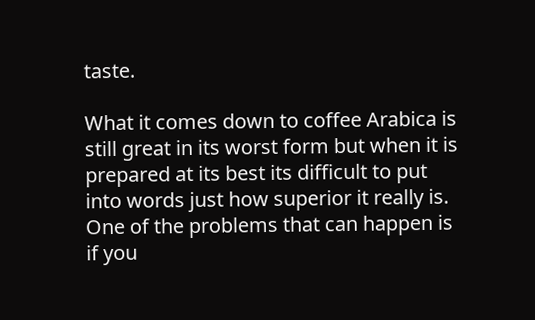taste.

What it comes down to coffee Arabica is still great in its worst form but when it is prepared at its best its difficult to put into words just how superior it really is. One of the problems that can happen is if you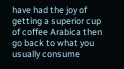have had the joy of getting a superior cup of coffee Arabica then go back to what you usually consume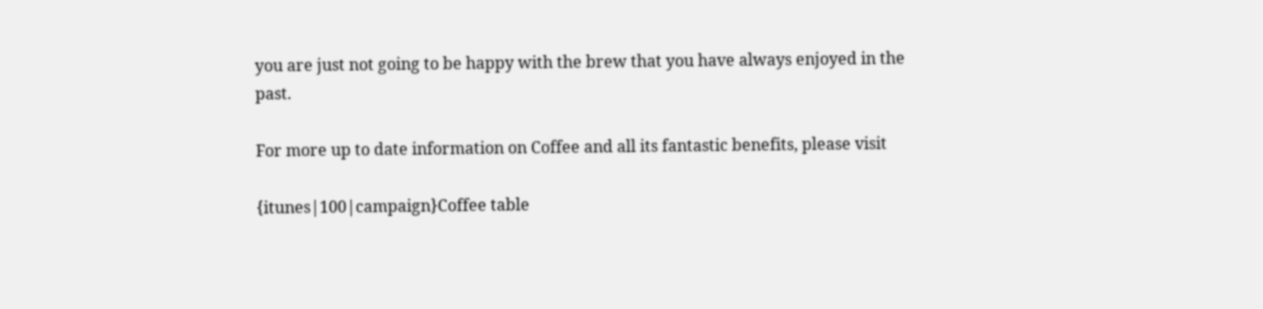you are just not going to be happy with the brew that you have always enjoyed in the past.

For more up to date information on Coffee and all its fantastic benefits, please visit

{itunes|100|campaign}Coffee table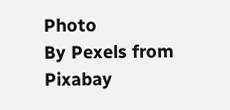Photo
By Pexels from Pixabay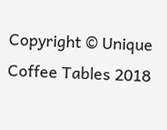Copyright © Unique Coffee Tables 2018